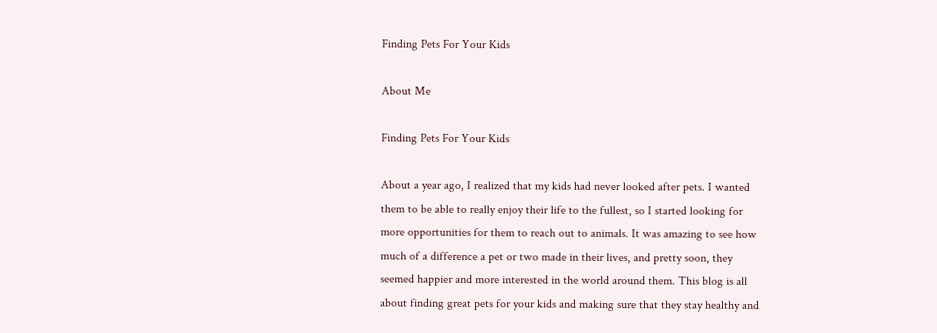Finding Pets For Your Kids

About Me

Finding Pets For Your Kids

About a year ago, I realized that my kids had never looked after pets. I wanted them to be able to really enjoy their life to the fullest, so I started looking for more opportunities for them to reach out to animals. It was amazing to see how much of a difference a pet or two made in their lives, and pretty soon, they seemed happier and more interested in the world around them. This blog is all about finding great pets for your kids and making sure that they stay healthy and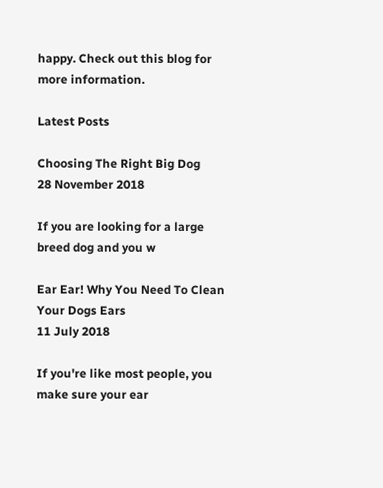happy. Check out this blog for more information.

Latest Posts

Choosing The Right Big Dog
28 November 2018

If you are looking for a large breed dog and you w

Ear Ear! Why You Need To Clean Your Dogs Ears
11 July 2018

If you're like most people, you make sure your ear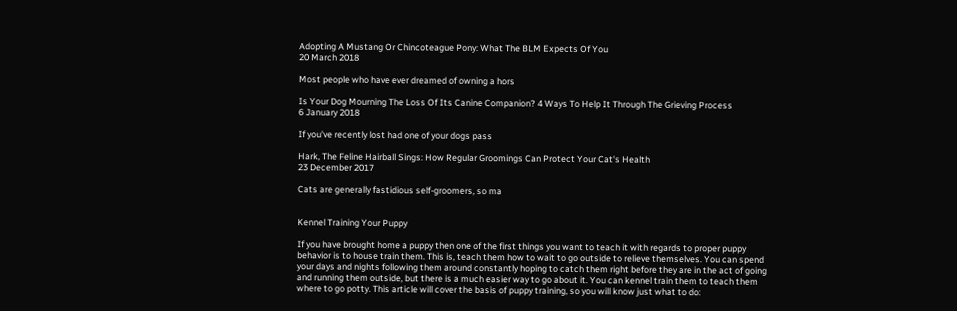Adopting A Mustang Or Chincoteague Pony: What The BLM Expects Of You
20 March 2018

Most people who have ever dreamed of owning a hors

Is Your Dog Mourning The Loss Of Its Canine Companion? 4 Ways To Help It Through The Grieving Process
6 January 2018

If you've recently lost had one of your dogs pass

Hark, The Feline Hairball Sings: How Regular Groomings Can Protect Your Cat's Health
23 December 2017

Cats are generally fastidious self-groomers, so ma


Kennel Training Your Puppy

If you have brought home a puppy then one of the first things you want to teach it with regards to proper puppy behavior is to house train them. This is, teach them how to wait to go outside to relieve themselves. You can spend your days and nights following them around constantly hoping to catch them right before they are in the act of going and running them outside, but there is a much easier way to go about it. You can kennel train them to teach them where to go potty. This article will cover the basis of puppy training, so you will know just what to do: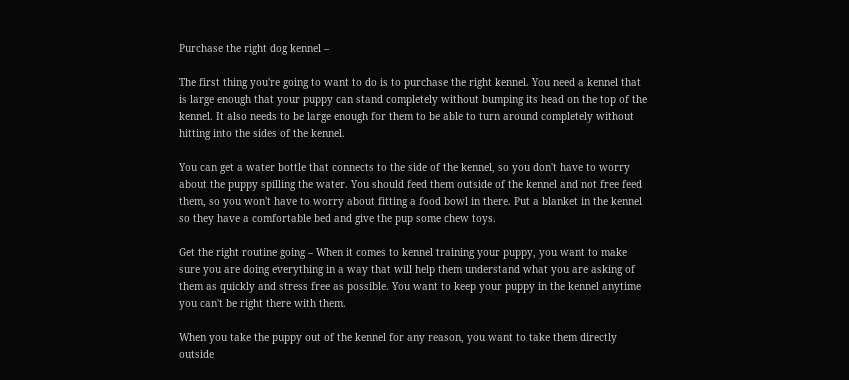Purchase the right dog kennel –

The first thing you're going to want to do is to purchase the right kennel. You need a kennel that is large enough that your puppy can stand completely without bumping its head on the top of the kennel. It also needs to be large enough for them to be able to turn around completely without hitting into the sides of the kennel.

You can get a water bottle that connects to the side of the kennel, so you don't have to worry about the puppy spilling the water. You should feed them outside of the kennel and not free feed them, so you won't have to worry about fitting a food bowl in there. Put a blanket in the kennel so they have a comfortable bed and give the pup some chew toys.

Get the right routine going – When it comes to kennel training your puppy, you want to make sure you are doing everything in a way that will help them understand what you are asking of them as quickly and stress free as possible. You want to keep your puppy in the kennel anytime you can't be right there with them.

When you take the puppy out of the kennel for any reason, you want to take them directly outside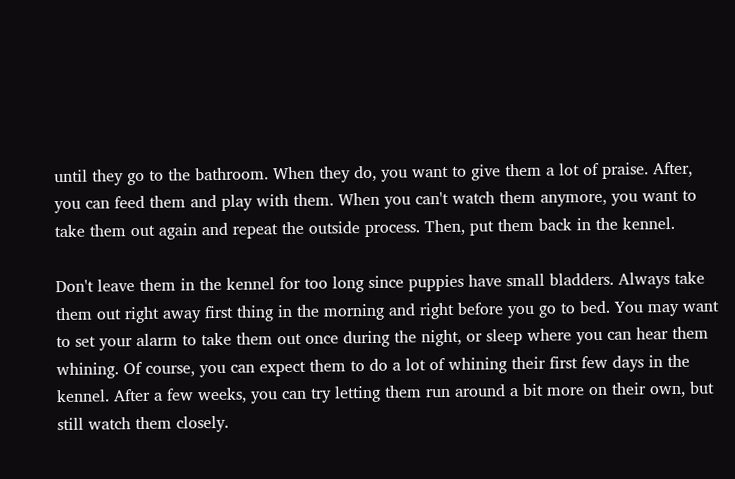until they go to the bathroom. When they do, you want to give them a lot of praise. After, you can feed them and play with them. When you can't watch them anymore, you want to take them out again and repeat the outside process. Then, put them back in the kennel.

Don't leave them in the kennel for too long since puppies have small bladders. Always take them out right away first thing in the morning and right before you go to bed. You may want to set your alarm to take them out once during the night, or sleep where you can hear them whining. Of course, you can expect them to do a lot of whining their first few days in the kennel. After a few weeks, you can try letting them run around a bit more on their own, but still watch them closely.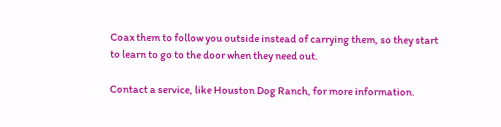Coax them to follow you outside instead of carrying them, so they start to learn to go to the door when they need out.

Contact a service, like Houston Dog Ranch, for more information.